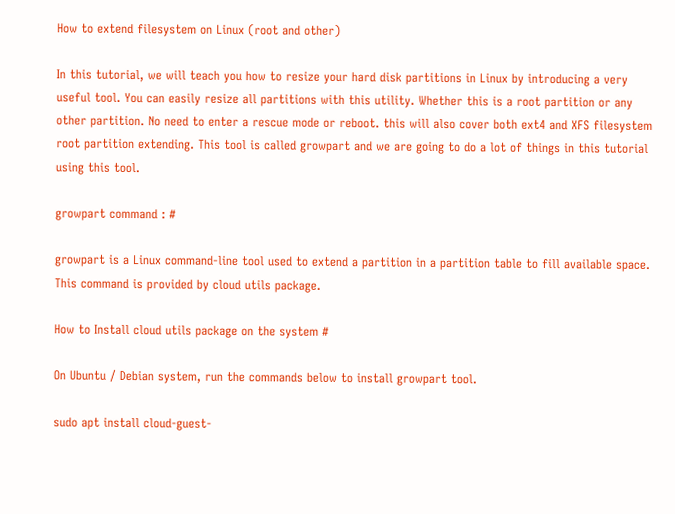How to extend filesystem on Linux (root and other)

In this tutorial, we will teach you how to resize your hard disk partitions in Linux by introducing a very useful tool. You can easily resize all partitions with this utility. Whether this is a root partition or any other partition. No need to enter a rescue mode or reboot. this will also cover both ext4 and XFS filesystem root partition extending. This tool is called growpart and we are going to do a lot of things in this tutorial using this tool.

growpart command : #

growpart is a Linux command-line tool used to extend a partition in a partition table to fill available space. This command is provided by cloud utils package.

How to Install cloud utils package on the system #

On Ubuntu / Debian system, run the commands below to install growpart tool.

sudo apt install cloud-guest-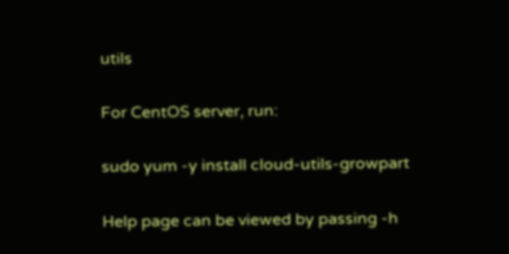utils

For CentOS server, run:

sudo yum -y install cloud-utils-growpart

Help page can be viewed by passing -h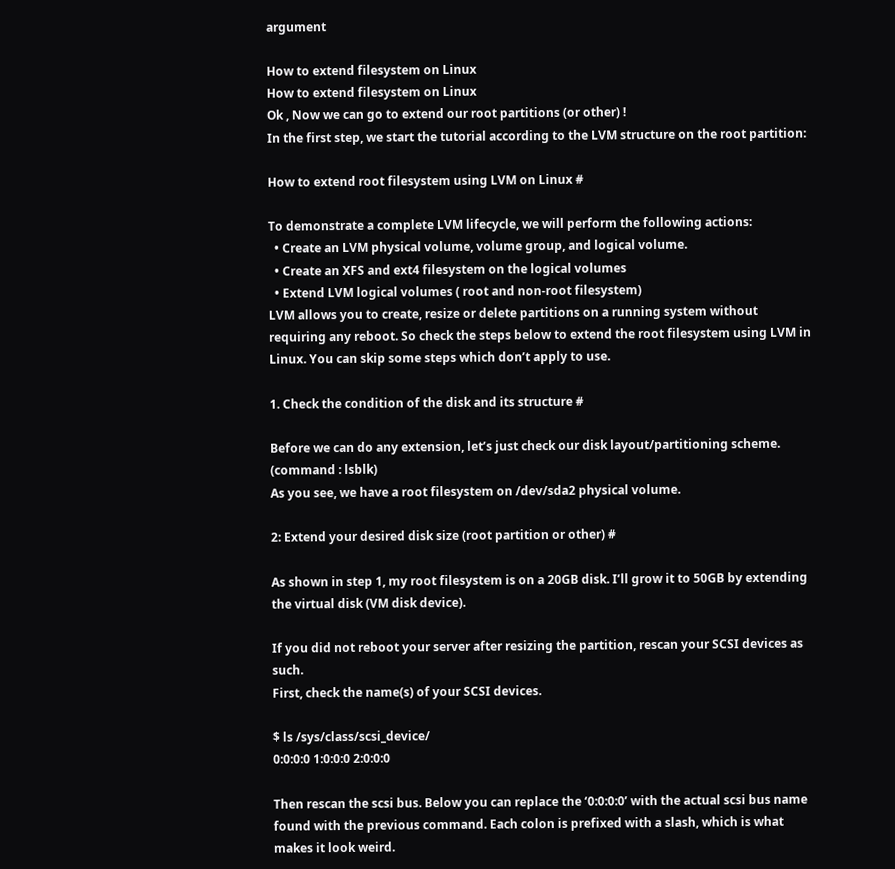argument

How to extend filesystem on Linux
How to extend filesystem on Linux
Ok , Now we can go to extend our root partitions (or other) !
In the first step, we start the tutorial according to the LVM structure on the root partition:

How to extend root filesystem using LVM on Linux #

To demonstrate a complete LVM lifecycle, we will perform the following actions:
  • Create an LVM physical volume, volume group, and logical volume.
  • Create an XFS and ext4 filesystem on the logical volumes
  • Extend LVM logical volumes ( root and non-root filesystem)
LVM allows you to create, resize or delete partitions on a running system without requiring any reboot. So check the steps below to extend the root filesystem using LVM in Linux. You can skip some steps which don’t apply to use.

1. Check the condition of the disk and its structure #

Before we can do any extension, let’s just check our disk layout/partitioning scheme. (command : lsblk)
As you see, we have a root filesystem on /dev/sda2 physical volume.

2: Extend your desired disk size (root partition or other) #

As shown in step 1, my root filesystem is on a 20GB disk. I’ll grow it to 50GB by extending the virtual disk (VM disk device).

If you did not reboot your server after resizing the partition, rescan your SCSI devices as such.
First, check the name(s) of your SCSI devices.

$ ls /sys/class/scsi_device/
0:0:0:0 1:0:0:0 2:0:0:0

Then rescan the scsi bus. Below you can replace the ‘0:0:0:0’ with the actual scsi bus name found with the previous command. Each colon is prefixed with a slash, which is what makes it look weird.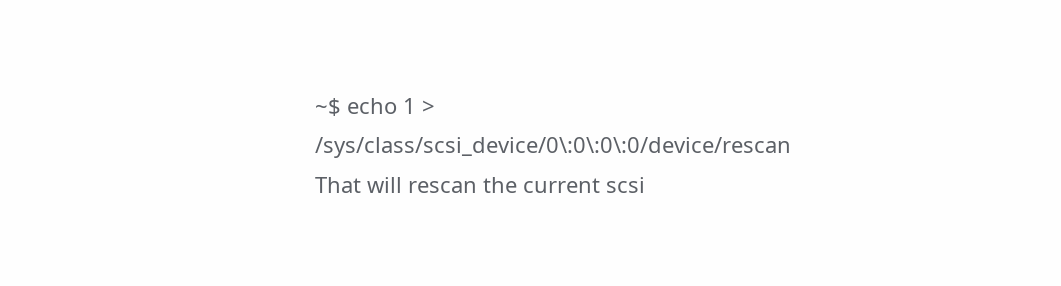~$ echo 1 > /sys/class/scsi_device/0\:0\:0\:0/device/rescan
That will rescan the current scsi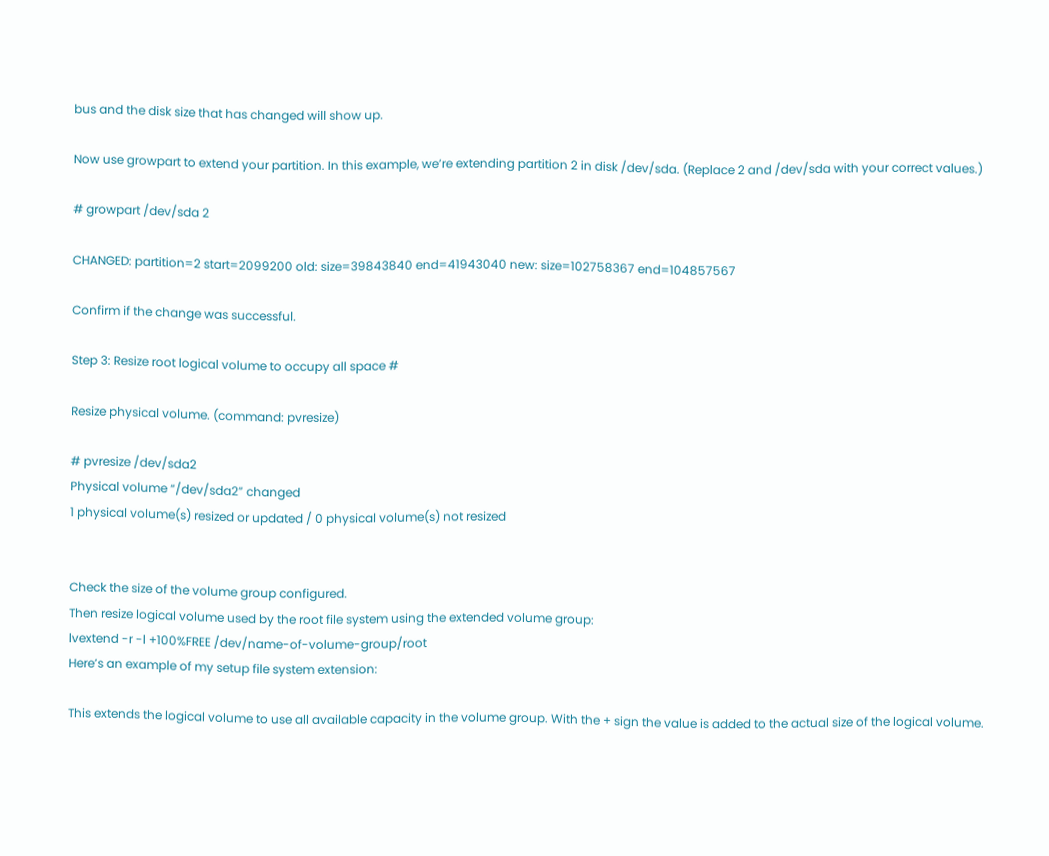bus and the disk size that has changed will show up.

Now use growpart to extend your partition. In this example, we’re extending partition 2 in disk /dev/sda. (Replace 2 and /dev/sda with your correct values.)

# growpart /dev/sda 2

CHANGED: partition=2 start=2099200 old: size=39843840 end=41943040 new: size=102758367 end=104857567

Confirm if the change was successful.

Step 3: Resize root logical volume to occupy all space #

Resize physical volume. (command: pvresize)

# pvresize /dev/sda2
Physical volume “/dev/sda2” changed
1 physical volume(s) resized or updated / 0 physical volume(s) not resized


Check the size of the volume group configured.
Then resize logical volume used by the root file system using the extended volume group:
lvextend -r -l +100%FREE /dev/name-of-volume-group/root
Here’s an example of my setup file system extension:

This extends the logical volume to use all available capacity in the volume group. With the + sign the value is added to the actual size of the logical volume.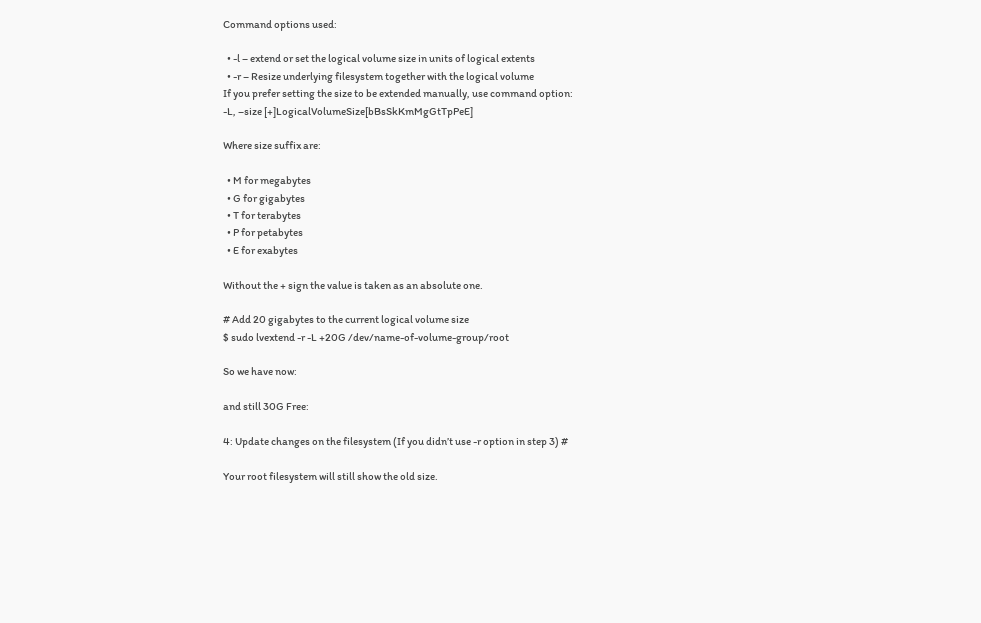Command options used:

  • -l – extend or set the logical volume size in units of logical extents
  • -r – Resize underlying filesystem together with the logical volume
If you prefer setting the size to be extended manually, use command option:
-L, –size [+]LogicalVolumeSize[bBsSkKmMgGtTpPeE]

Where size suffix are:

  • M for megabytes
  • G for gigabytes
  • T for terabytes
  • P for petabytes
  • E for exabytes

Without the + sign the value is taken as an absolute one.

# Add 20 gigabytes to the current logical volume size
$ sudo lvextend -r -L +20G /dev/name-of-volume-group/root

So we have now:

and still 30G Free:

4: Update changes on the filesystem (If you didn’t use -r option in step 3) #

Your root filesystem will still show the old size.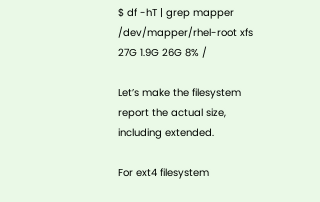$ df -hT | grep mapper
/dev/mapper/rhel-root xfs 27G 1.9G 26G 8% /

Let’s make the filesystem report the actual size, including extended.

For ext4 filesystem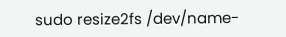sudo resize2fs /dev/name-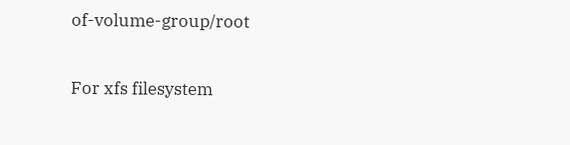of-volume-group/root

For xfs filesystem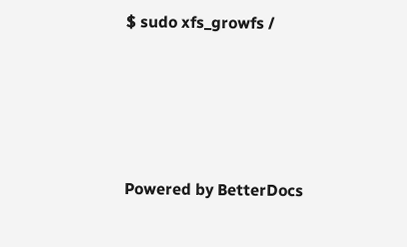$ sudo xfs_growfs /




Powered by BetterDocs